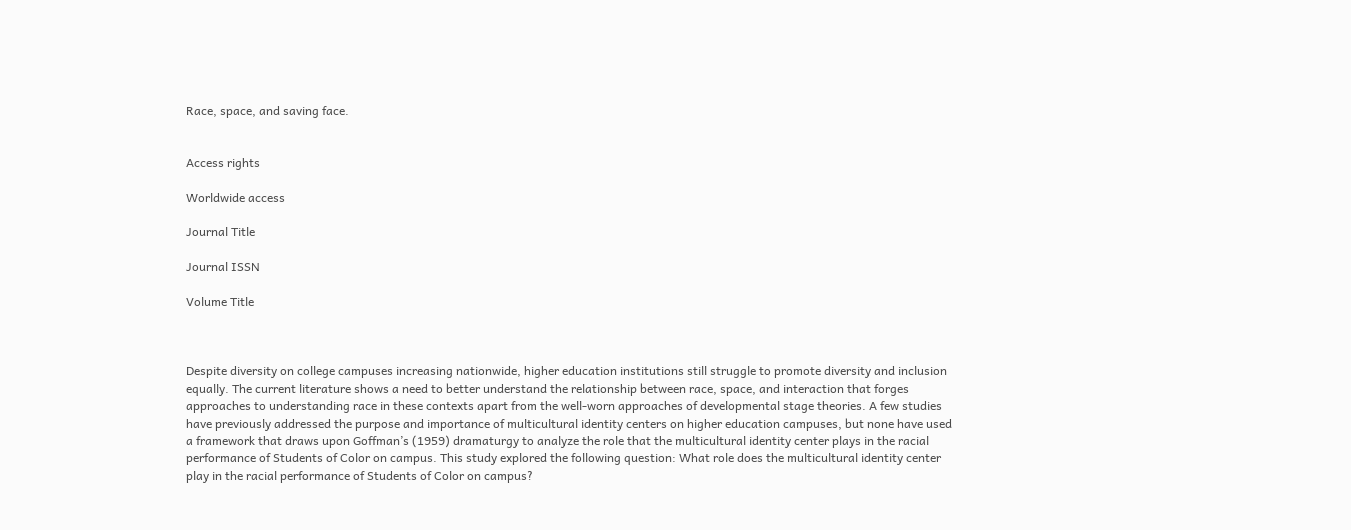Race, space, and saving face.


Access rights

Worldwide access

Journal Title

Journal ISSN

Volume Title



Despite diversity on college campuses increasing nationwide, higher education institutions still struggle to promote diversity and inclusion equally. The current literature shows a need to better understand the relationship between race, space, and interaction that forges approaches to understanding race in these contexts apart from the well-worn approaches of developmental stage theories. A few studies have previously addressed the purpose and importance of multicultural identity centers on higher education campuses, but none have used a framework that draws upon Goffman’s (1959) dramaturgy to analyze the role that the multicultural identity center plays in the racial performance of Students of Color on campus. This study explored the following question: What role does the multicultural identity center play in the racial performance of Students of Color on campus?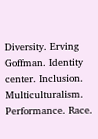Diversity. Erving Goffman. Identity center. Inclusion. Multiculturalism. Performance. Race.